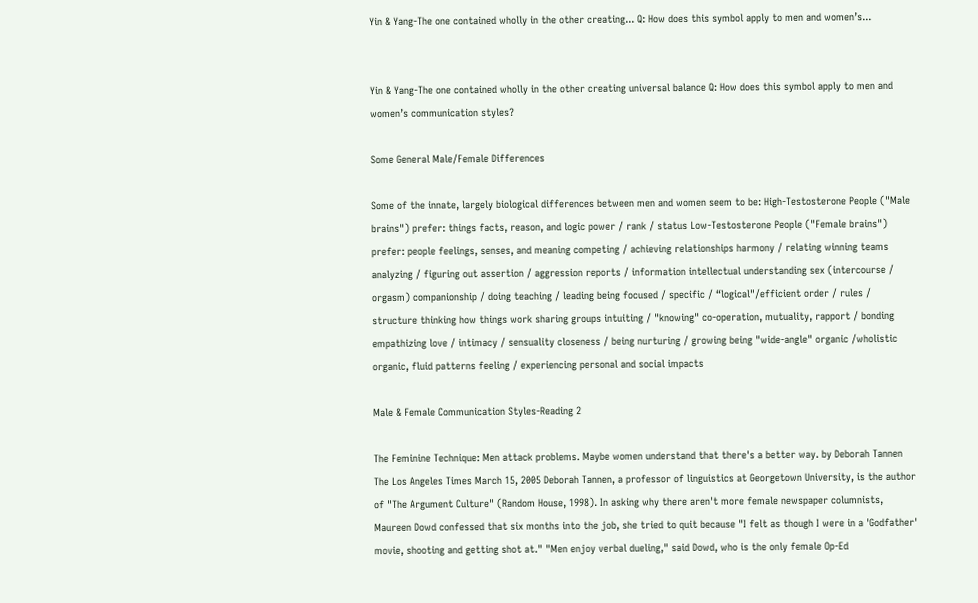Yin & Yang-The one contained wholly in the other creating... Q: How does this symbol apply to men and women’s...


Yin & Yang-The one contained wholly in the other creating universal balance Q: How does this symbol apply to men and women’s communication styles?

Some General Male/Female Differences

Some of the innate, largely biological differences between men and women seem to be: High-Testosterone People ("Male brains") prefer: things facts, reason, and logic power / rank / status Low-Testosterone People ("Female brains") prefer: people feelings, senses, and meaning competing / achieving relationships harmony / relating winning teams analyzing / figuring out assertion / aggression reports / information intellectual understanding sex (intercourse / orgasm) companionship / doing teaching / leading being focused / specific / “logical"/efficient order / rules / structure thinking how things work sharing groups intuiting / "knowing" co-operation, mutuality, rapport / bonding empathizing love / intimacy / sensuality closeness / being nurturing / growing being "wide-angle" organic /wholistic organic, fluid patterns feeling / experiencing personal and social impacts

Male & Female Communication Styles-Reading 2

The Feminine Technique: Men attack problems. Maybe women understand that there's a better way. by Deborah Tannen The Los Angeles Times March 15, 2005 Deborah Tannen, a professor of linguistics at Georgetown University, is the author of "The Argument Culture" (Random House, 1998). In asking why there aren't more female newspaper columnists, Maureen Dowd confessed that six months into the job, she tried to quit because "I felt as though I were in a 'Godfather' movie, shooting and getting shot at." "Men enjoy verbal dueling," said Dowd, who is the only female Op-Ed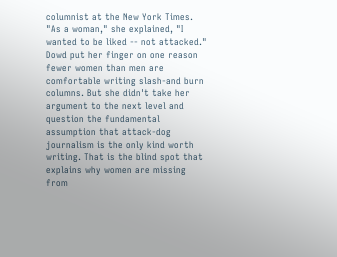columnist at the New York Times. "As a woman," she explained, "I wanted to be liked -- not attacked." Dowd put her finger on one reason fewer women than men are comfortable writing slash-and burn columns. But she didn't take her argument to the next level and question the fundamental assumption that attack-dog journalism is the only kind worth writing. That is the blind spot that explains why women are missing from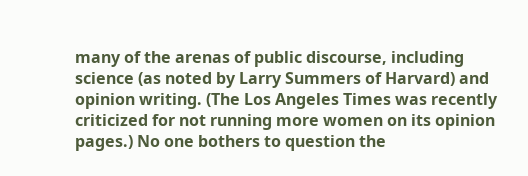many of the arenas of public discourse, including science (as noted by Larry Summers of Harvard) and opinion writing. (The Los Angeles Times was recently criticized for not running more women on its opinion pages.) No one bothers to question the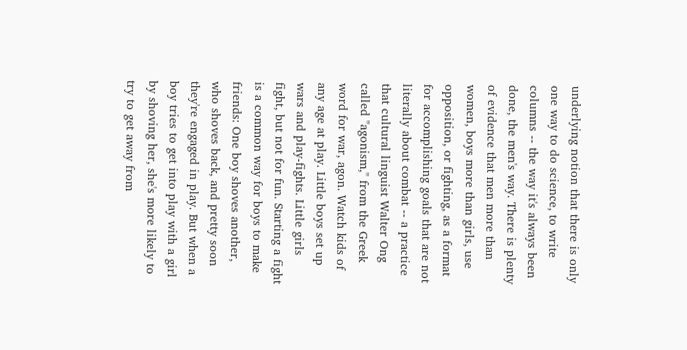underlying notion that there is only one way to do science, to write columns -- the way it's always been done, the men's way. There is plenty of evidence that men more than women, boys more than girls, use opposition, or fighting, as a format for accomplishing goals that are not literally about combat -- a practice that cultural linguist Walter Ong called "agonism," from the Greek word for war, agon. Watch kids of any age at play. Little boys set up wars and play-fights. Little girls fight, but not for fun. Starting a fight is a common way for boys to make friends: One boy shoves another, who shoves back, and pretty soon they're engaged in play. But when a boy tries to get into play with a girl by shoving her, she's more likely to try to get away from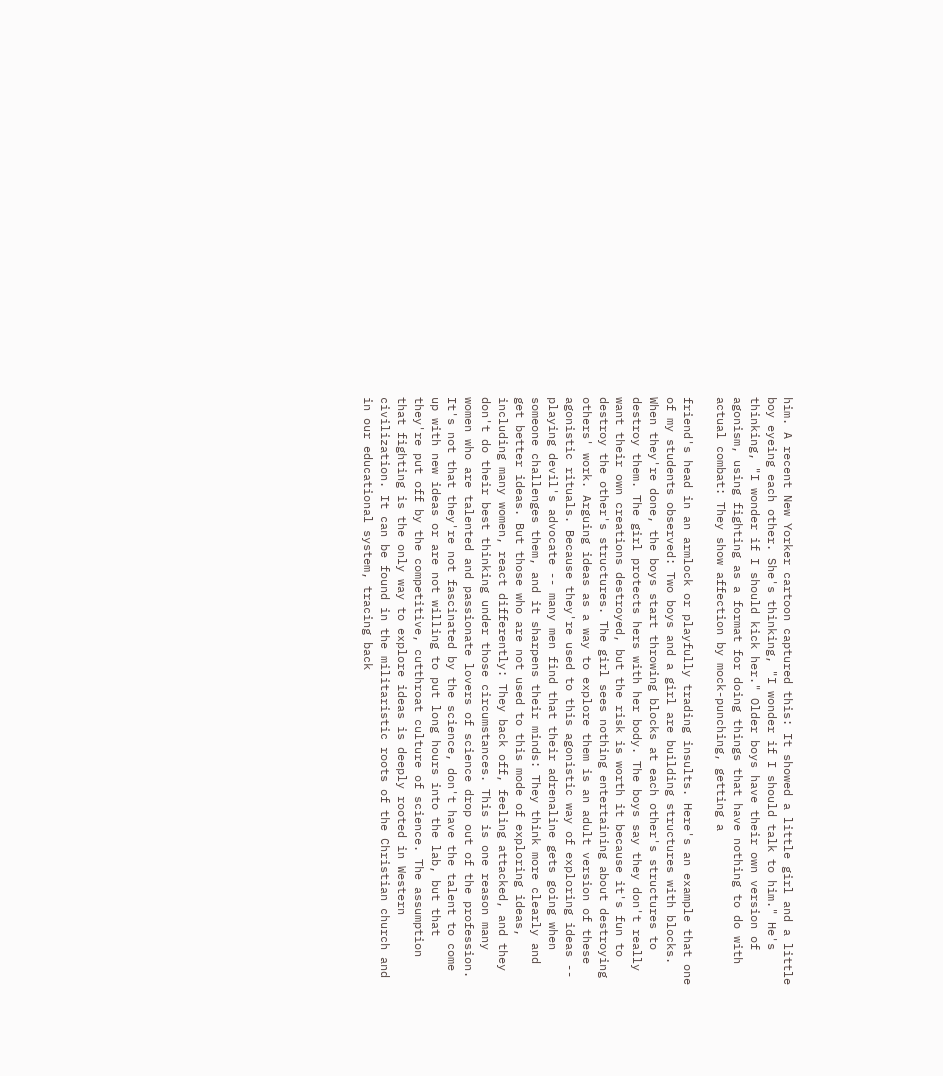him. A recent New Yorker cartoon captured this: It showed a little girl and a little boy eyeing each other. She's thinking, "I wonder if I should talk to him." He's thinking, "I wonder if I should kick her." Older boys have their own version of agonism, using fighting as a format for doing things that have nothing to do with actual combat: They show affection by mock-punching, getting a

friend's head in an armlock or playfully trading insults. Here's an example that one of my students observed: Two boys and a girl are building structures with blocks. When they're done, the boys start throwing blocks at each other's structures to destroy them. The girl protects hers with her body. The boys say they don't really want their own creations destroyed, but the risk is worth it because it's fun to destroy the other's structures. The girl sees nothing entertaining about destroying others' work. Arguing ideas as a way to explore them is an adult version of these agonistic rituals. Because they're used to this agonistic way of exploring ideas -- playing devil's advocate -- many men find that their adrenaline gets going when someone challenges them, and it sharpens their minds: They think more clearly and get better ideas. But those who are not used to this mode of exploring ideas, including many women, react differently: They back off, feeling attacked, and they don't do their best thinking under those circumstances. This is one reason many women who are talented and passionate lovers of science drop out of the profession. It's not that they're not fascinated by the science, don't have the talent to come up with new ideas or are not willing to put long hours into the lab, but that they're put off by the competitive, cutthroat culture of science. The assumption that fighting is the only way to explore ideas is deeply rooted in Western civilization. It can be found in the militaristic roots of the Christian church and in our educational system, tracing back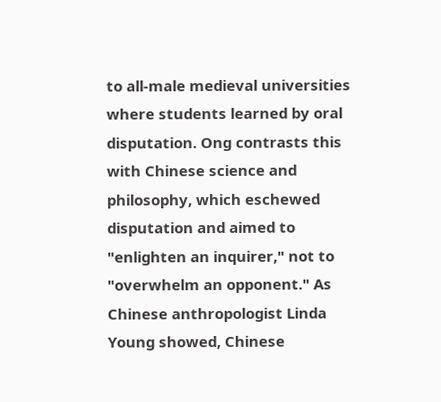to all-male medieval universities where students learned by oral disputation. Ong contrasts this with Chinese science and philosophy, which eschewed disputation and aimed to "enlighten an inquirer," not to "overwhelm an opponent." As Chinese anthropologist Linda Young showed, Chinese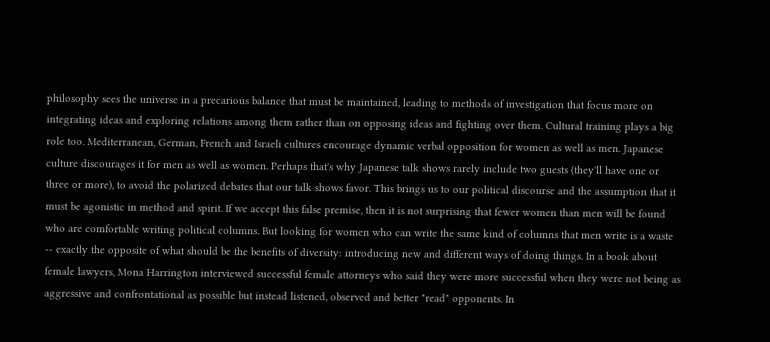philosophy sees the universe in a precarious balance that must be maintained, leading to methods of investigation that focus more on integrating ideas and exploring relations among them rather than on opposing ideas and fighting over them. Cultural training plays a big role too. Mediterranean, German, French and Israeli cultures encourage dynamic verbal opposition for women as well as men. Japanese culture discourages it for men as well as women. Perhaps that's why Japanese talk shows rarely include two guests (they'll have one or three or more), to avoid the polarized debates that our talk shows favor. This brings us to our political discourse and the assumption that it must be agonistic in method and spirit. If we accept this false premise, then it is not surprising that fewer women than men will be found who are comfortable writing political columns. But looking for women who can write the same kind of columns that men write is a waste -- exactly the opposite of what should be the benefits of diversity: introducing new and different ways of doing things. In a book about female lawyers, Mona Harrington interviewed successful female attorneys who said they were more successful when they were not being as aggressive and confrontational as possible but instead listened, observed and better "read" opponents. In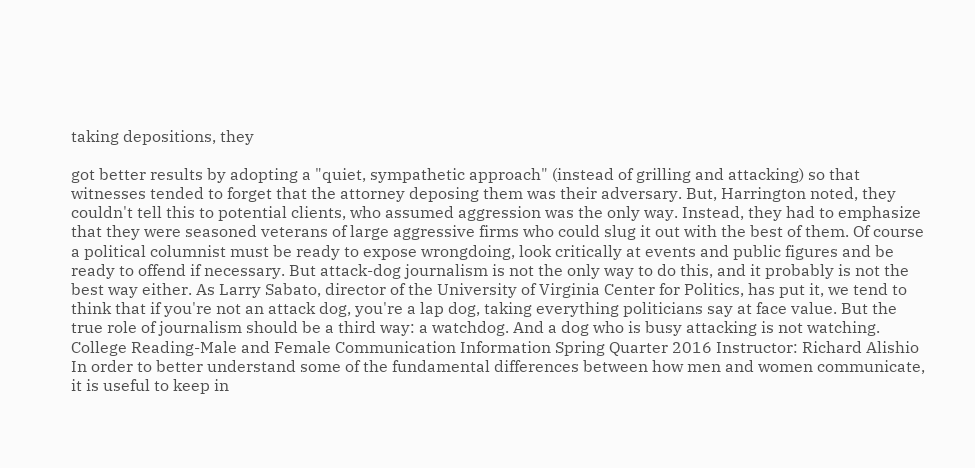taking depositions, they

got better results by adopting a "quiet, sympathetic approach" (instead of grilling and attacking) so that witnesses tended to forget that the attorney deposing them was their adversary. But, Harrington noted, they couldn't tell this to potential clients, who assumed aggression was the only way. Instead, they had to emphasize that they were seasoned veterans of large aggressive firms who could slug it out with the best of them. Of course a political columnist must be ready to expose wrongdoing, look critically at events and public figures and be ready to offend if necessary. But attack-dog journalism is not the only way to do this, and it probably is not the best way either. As Larry Sabato, director of the University of Virginia Center for Politics, has put it, we tend to think that if you're not an attack dog, you're a lap dog, taking everything politicians say at face value. But the true role of journalism should be a third way: a watchdog. And a dog who is busy attacking is not watching. College Reading-Male and Female Communication Information Spring Quarter 2016 Instructor: Richard Alishio In order to better understand some of the fundamental differences between how men and women communicate, it is useful to keep in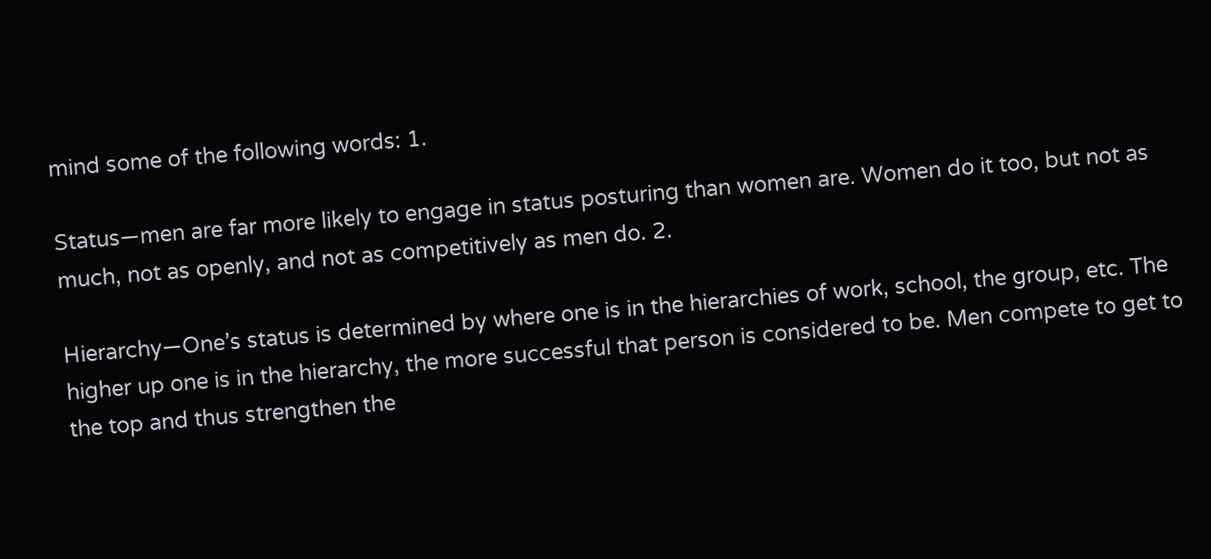mind some of the following words: 1.

Status—men are far more likely to engage in status posturing than women are. Women do it too, but not as much, not as openly, and not as competitively as men do. 2.

Hierarchy—One’s status is determined by where one is in the hierarchies of work, school, the group, etc. The higher up one is in the hierarchy, the more successful that person is considered to be. Men compete to get to the top and thus strengthen the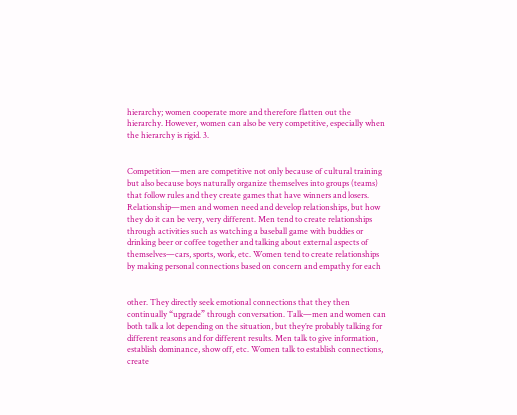hierarchy; women cooperate more and therefore flatten out the hierarchy. However, women can also be very competitive, especially when the hierarchy is rigid. 3.


Competition—men are competitive not only because of cultural training but also because boys naturally organize themselves into groups (teams) that follow rules and they create games that have winners and losers. Relationship—men and women need and develop relationships, but how they do it can be very, very different. Men tend to create relationships through activities such as watching a baseball game with buddies or drinking beer or coffee together and talking about external aspects of themselves—cars, sports, work, etc. Women tend to create relationships by making personal connections based on concern and empathy for each


other. They directly seek emotional connections that they then continually “upgrade” through conversation. Talk—men and women can both talk a lot depending on the situation, but they’re probably talking for different reasons and for different results. Men talk to give information, establish dominance, show off, etc. Women talk to establish connections, create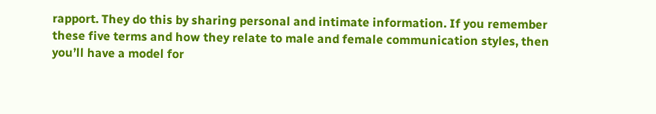rapport. They do this by sharing personal and intimate information. If you remember these five terms and how they relate to male and female communication styles, then you’ll have a model for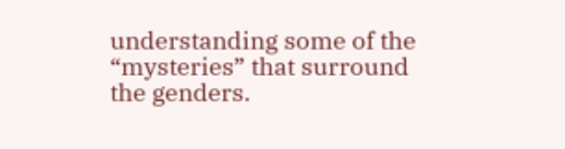understanding some of the “mysteries” that surround the genders.